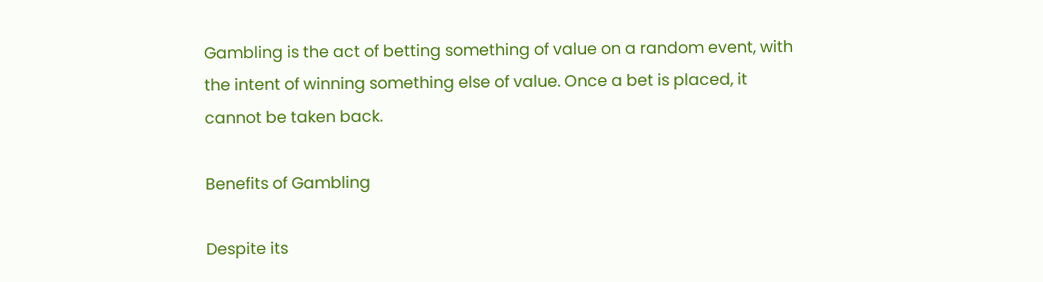Gambling is the act of betting something of value on a random event, with the intent of winning something else of value. Once a bet is placed, it cannot be taken back.

Benefits of Gambling

Despite its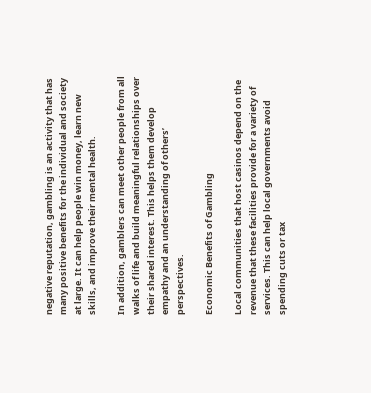negative reputation, gambling is an activity that has many positive benefits for the individual and society at large. It can help people win money, learn new skills, and improve their mental health.

In addition, gamblers can meet other people from all walks of life and build meaningful relationships over their shared interest. This helps them develop empathy and an understanding of others’ perspectives.

Economic Benefits of Gambling

Local communities that host casinos depend on the revenue that these facilities provide for a variety of services. This can help local governments avoid spending cuts or tax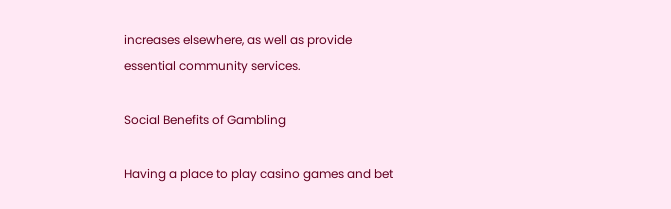increases elsewhere, as well as provide essential community services.

Social Benefits of Gambling

Having a place to play casino games and bet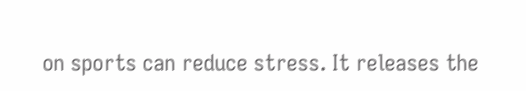on sports can reduce stress. It releases the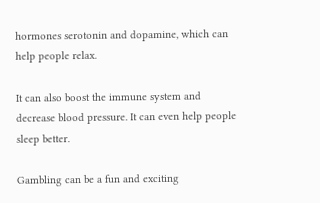hormones serotonin and dopamine, which can help people relax.

It can also boost the immune system and decrease blood pressure. It can even help people sleep better.

Gambling can be a fun and exciting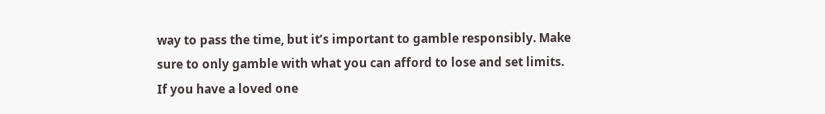way to pass the time, but it’s important to gamble responsibly. Make sure to only gamble with what you can afford to lose and set limits. If you have a loved one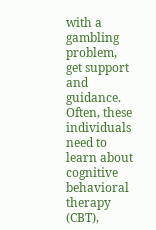with a gambling problem, get support and guidance. Often, these individuals need to learn about cognitive behavioral therapy (CBT),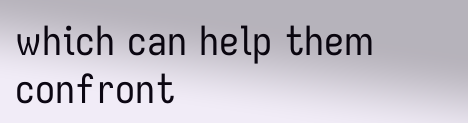which can help them confront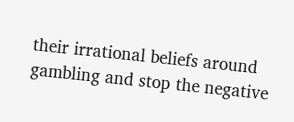their irrational beliefs around gambling and stop the negative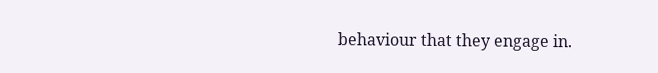behaviour that they engage in.